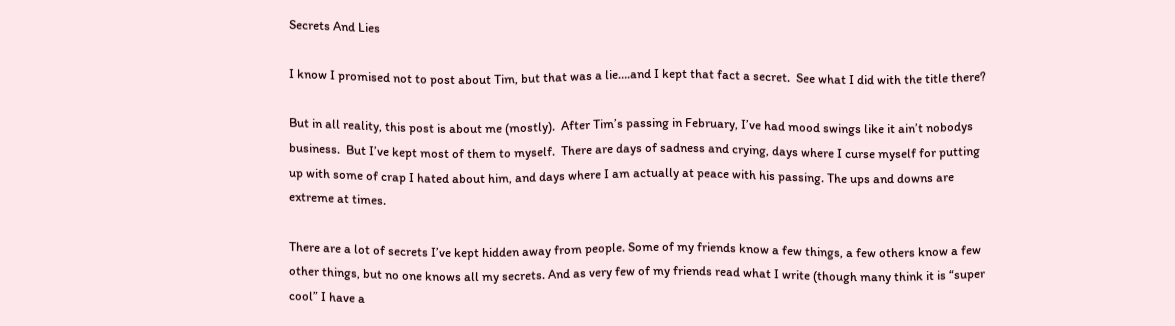Secrets And Lies

I know I promised not to post about Tim, but that was a lie….and I kept that fact a secret.  See what I did with the title there?

But in all reality, this post is about me (mostly).  After Tim’s passing in February, I’ve had mood swings like it ain’t nobodys business.  But I’ve kept most of them to myself.  There are days of sadness and crying, days where I curse myself for putting up with some of crap I hated about him, and days where I am actually at peace with his passing. The ups and downs are extreme at times.

There are a lot of secrets I’ve kept hidden away from people. Some of my friends know a few things, a few others know a few other things, but no one knows all my secrets. And as very few of my friends read what I write (though many think it is “super cool” I have a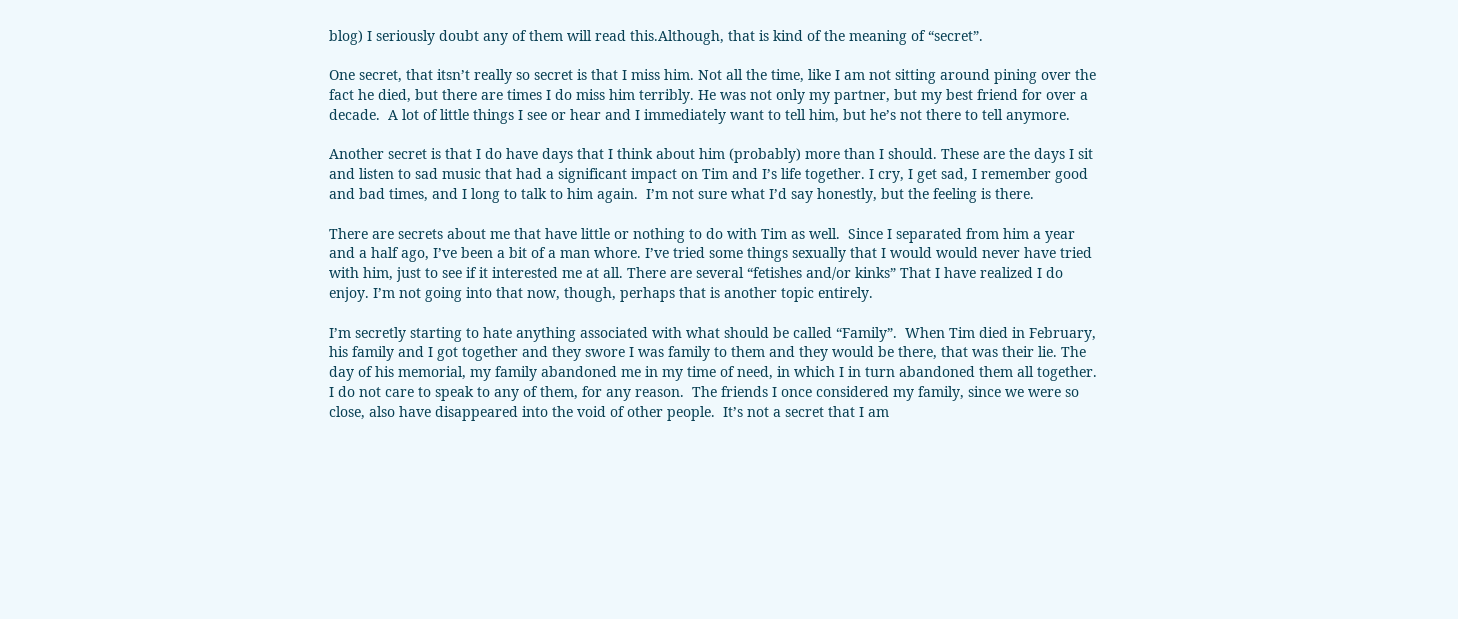blog) I seriously doubt any of them will read this.Although, that is kind of the meaning of “secret”.

One secret, that itsn’t really so secret is that I miss him. Not all the time, like I am not sitting around pining over the fact he died, but there are times I do miss him terribly. He was not only my partner, but my best friend for over a decade.  A lot of little things I see or hear and I immediately want to tell him, but he’s not there to tell anymore.

Another secret is that I do have days that I think about him (probably) more than I should. These are the days I sit and listen to sad music that had a significant impact on Tim and I’s life together. I cry, I get sad, I remember good and bad times, and I long to talk to him again.  I’m not sure what I’d say honestly, but the feeling is there.

There are secrets about me that have little or nothing to do with Tim as well.  Since I separated from him a year and a half ago, I’ve been a bit of a man whore. I’ve tried some things sexually that I would would never have tried with him, just to see if it interested me at all. There are several “fetishes and/or kinks” That I have realized I do enjoy. I’m not going into that now, though, perhaps that is another topic entirely.

I’m secretly starting to hate anything associated with what should be called “Family”.  When Tim died in February, his family and I got together and they swore I was family to them and they would be there, that was their lie. The day of his memorial, my family abandoned me in my time of need, in which I in turn abandoned them all together. I do not care to speak to any of them, for any reason.  The friends I once considered my family, since we were so close, also have disappeared into the void of other people.  It’s not a secret that I am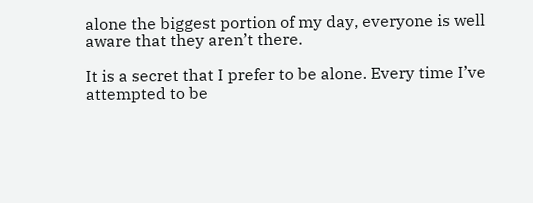alone the biggest portion of my day, everyone is well aware that they aren’t there.

It is a secret that I prefer to be alone. Every time I’ve attempted to be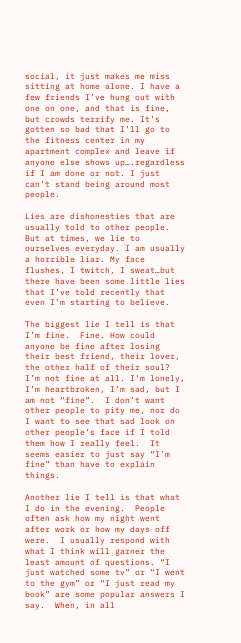social, it just makes me miss sitting at home alone. I have a few friends I’ve hung out with one on one, and that is fine, but crowds terrify me. It’s gotten so bad that I’ll go to the fitness center in my apartment complex and leave if anyone else shows up….regardless if I am done or not. I just can’t stand being around most people.

Lies are dishonesties that are usually told to other people. But at times, we lie to ourselves everyday. I am usually a horrible liar. My face flushes, I twitch, I sweat…but there have been some little lies that I’ve told recently that even I’m starting to believe.

The biggest lie I tell is that I’m fine.  Fine. How could anyone be fine after losing their best friend, their lover, the other half of their soul?  I’m not fine at all. I’m lonely, I’m heartbroken, I’m sad, but I am not “fine”.  I don’t want other people to pity me, nor do I want to see that sad look on other people’s face if I told them how I really feel.  It seems easier to just say “I’m fine” than have to explain things.

Another lie I tell is that what I do in the evening.  People often ask how my night went after work or how my days off were.  I usually respond with what I think will garner the least amount of questions. “I just watched some tv” or “I went to the gym” or “I just read my book” are some popular answers I say.  When, in all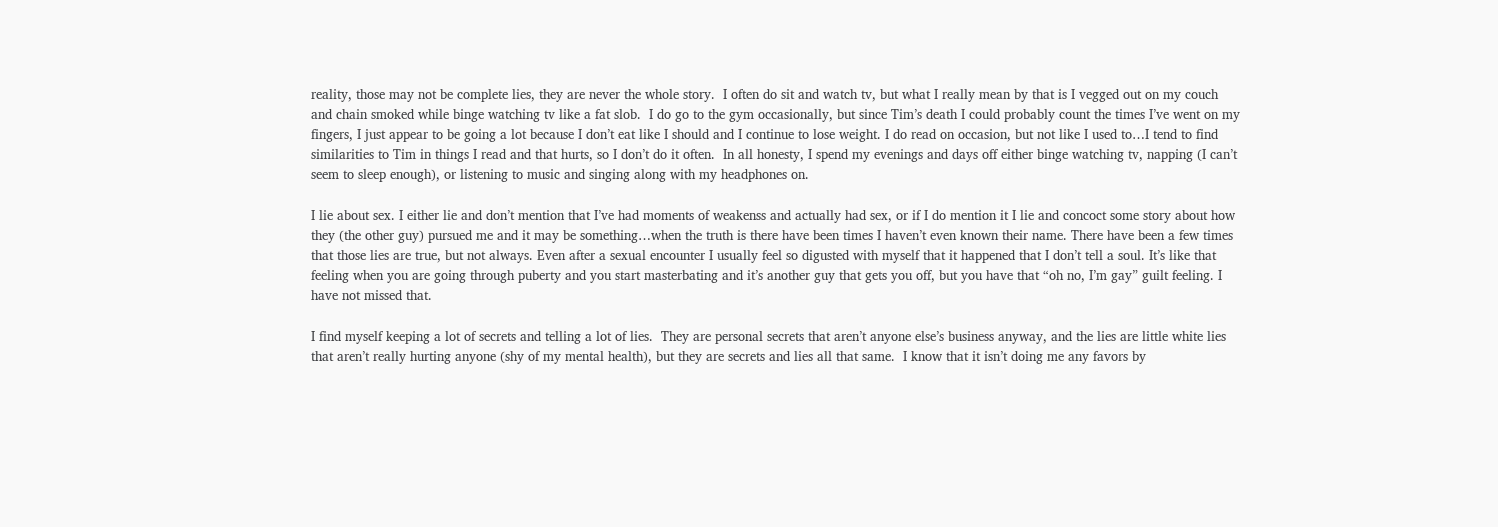reality, those may not be complete lies, they are never the whole story.  I often do sit and watch tv, but what I really mean by that is I vegged out on my couch and chain smoked while binge watching tv like a fat slob.  I do go to the gym occasionally, but since Tim’s death I could probably count the times I’ve went on my fingers, I just appear to be going a lot because I don’t eat like I should and I continue to lose weight. I do read on occasion, but not like I used to…I tend to find similarities to Tim in things I read and that hurts, so I don’t do it often.  In all honesty, I spend my evenings and days off either binge watching tv, napping (I can’t seem to sleep enough), or listening to music and singing along with my headphones on.

I lie about sex. I either lie and don’t mention that I’ve had moments of weakenss and actually had sex, or if I do mention it I lie and concoct some story about how they (the other guy) pursued me and it may be something…when the truth is there have been times I haven’t even known their name. There have been a few times that those lies are true, but not always. Even after a sexual encounter I usually feel so digusted with myself that it happened that I don’t tell a soul. It’s like that feeling when you are going through puberty and you start masterbating and it’s another guy that gets you off, but you have that “oh no, I’m gay” guilt feeling. I have not missed that.

I find myself keeping a lot of secrets and telling a lot of lies.  They are personal secrets that aren’t anyone else’s business anyway, and the lies are little white lies that aren’t really hurting anyone (shy of my mental health), but they are secrets and lies all that same.  I know that it isn’t doing me any favors by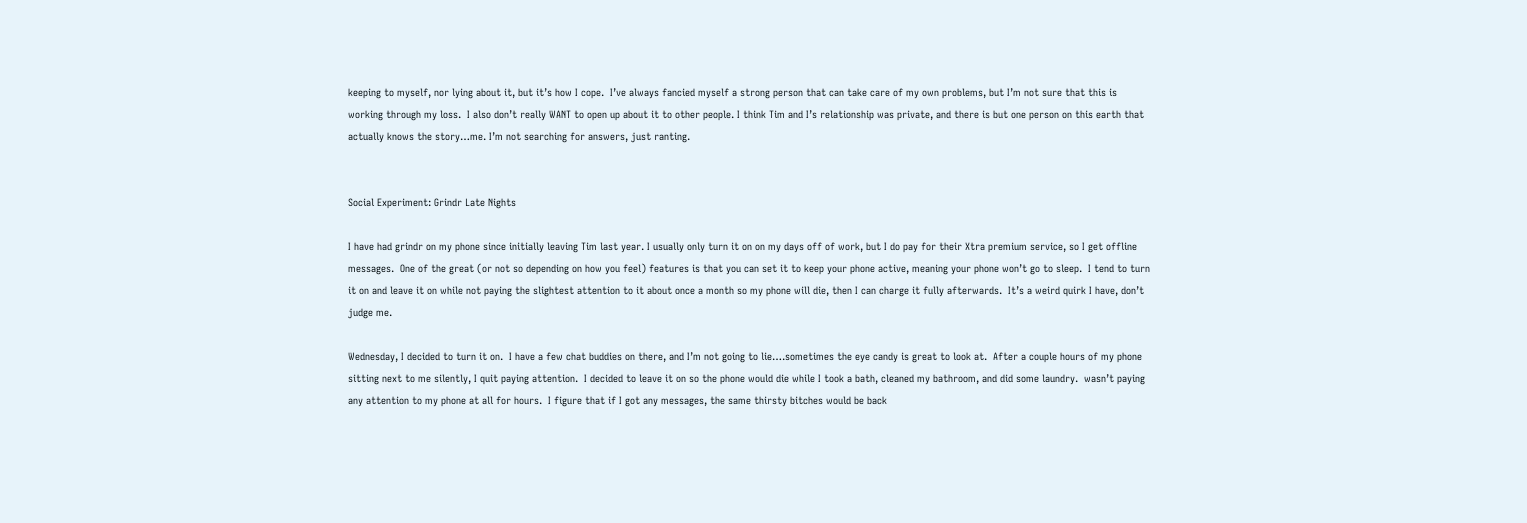keeping to myself, nor lying about it, but it’s how I cope.  I’ve always fancied myself a strong person that can take care of my own problems, but I’m not sure that this is working through my loss.  I also don’t really WANT to open up about it to other people. I think Tim and I’s relationship was private, and there is but one person on this earth that actually knows the story…me. I’m not searching for answers, just ranting.


Social Experiment: Grindr Late Nights

I have had grindr on my phone since initially leaving Tim last year. I usually only turn it on on my days off of work, but I do pay for their Xtra premium service, so I get offline messages.  One of the great (or not so depending on how you feel) features is that you can set it to keep your phone active, meaning your phone won’t go to sleep.  I tend to turn it on and leave it on while not paying the slightest attention to it about once a month so my phone will die, then I can charge it fully afterwards.  It’s a weird quirk I have, don’t judge me.

Wednesday, I decided to turn it on.  I have a few chat buddies on there, and I’m not going to lie….sometimes the eye candy is great to look at.  After a couple hours of my phone sitting next to me silently, I quit paying attention.  I decided to leave it on so the phone would die while I took a bath, cleaned my bathroom, and did some laundry.  wasn’t paying any attention to my phone at all for hours.  I figure that if I got any messages, the same thirsty bitches would be back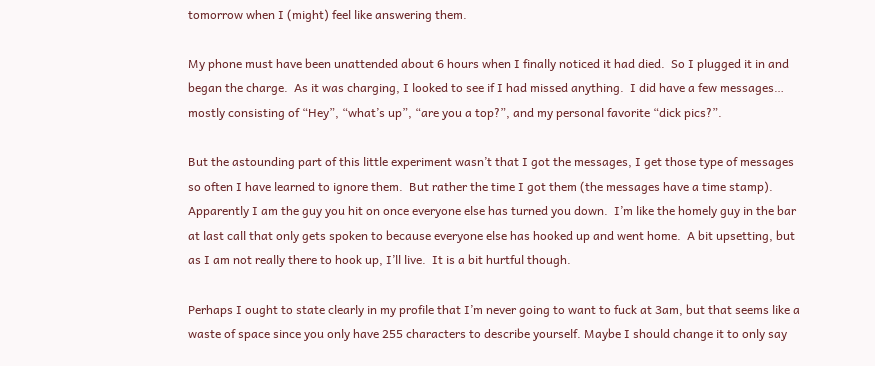tomorrow when I (might) feel like answering them.

My phone must have been unattended about 6 hours when I finally noticed it had died.  So I plugged it in and began the charge.  As it was charging, I looked to see if I had missed anything.  I did have a few messages… mostly consisting of “Hey”, “what’s up”, “are you a top?”, and my personal favorite “dick pics?”.

But the astounding part of this little experiment wasn’t that I got the messages, I get those type of messages so often I have learned to ignore them.  But rather the time I got them (the messages have a time stamp).  Apparently I am the guy you hit on once everyone else has turned you down.  I’m like the homely guy in the bar at last call that only gets spoken to because everyone else has hooked up and went home.  A bit upsetting, but as I am not really there to hook up, I’ll live.  It is a bit hurtful though.

Perhaps I ought to state clearly in my profile that I’m never going to want to fuck at 3am, but that seems like a waste of space since you only have 255 characters to describe yourself. Maybe I should change it to only say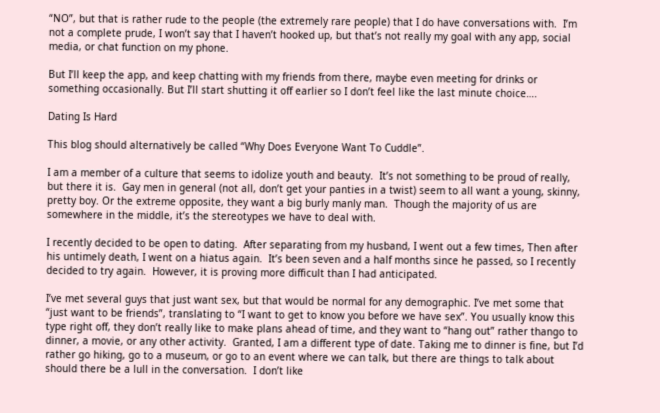“NO”, but that is rather rude to the people (the extremely rare people) that I do have conversations with.  I’m not a complete prude, I won’t say that I haven’t hooked up, but that’s not really my goal with any app, social media, or chat function on my phone.

But I’ll keep the app, and keep chatting with my friends from there, maybe even meeting for drinks or something occasionally. But I’ll start shutting it off earlier so I don’t feel like the last minute choice….

Dating Is Hard

This blog should alternatively be called “Why Does Everyone Want To Cuddle”.

I am a member of a culture that seems to idolize youth and beauty.  It’s not something to be proud of really, but there it is.  Gay men in general (not all, don’t get your panties in a twist) seem to all want a young, skinny, pretty boy. Or the extreme opposite, they want a big burly manly man.  Though the majority of us are somewhere in the middle, it’s the stereotypes we have to deal with.

I recently decided to be open to dating.  After separating from my husband, I went out a few times, Then after his untimely death, I went on a hiatus again.  It’s been seven and a half months since he passed, so I recently decided to try again.  However, it is proving more difficult than I had anticipated.

I’ve met several guys that just want sex, but that would be normal for any demographic. I’ve met some that “just want to be friends”, translating to “I want to get to know you before we have sex”. You usually know this type right off, they don’t really like to make plans ahead of time, and they want to “hang out” rather thango to dinner, a movie, or any other activity.  Granted, I am a different type of date. Taking me to dinner is fine, but I’d rather go hiking, go to a museum, or go to an event where we can talk, but there are things to talk about should there be a lull in the conversation.  I don’t like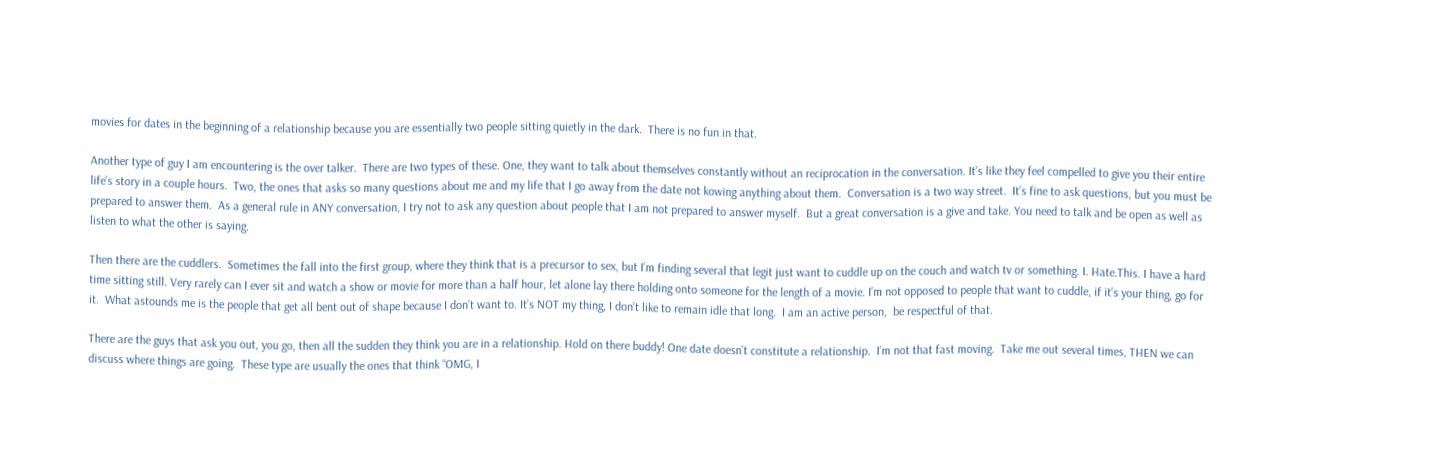movies for dates in the beginning of a relationship because you are essentially two people sitting quietly in the dark.  There is no fun in that.

Another type of guy I am encountering is the over talker.  There are two types of these. One, they want to talk about themselves constantly without an reciprocation in the conversation. It’s like they feel compelled to give you their entire life’s story in a couple hours.  Two, the ones that asks so many questions about me and my life that I go away from the date not kowing anything about them.  Conversation is a two way street.  It’s fine to ask questions, but you must be prepared to answer them.  As a general rule in ANY conversation, I try not to ask any question about people that I am not prepared to answer myself.  But a great conversation is a give and take. You need to talk and be open as well as listen to what the other is saying.

Then there are the cuddlers.  Sometimes the fall into the first group, where they think that is a precursor to sex, but I’m finding several that legit just want to cuddle up on the couch and watch tv or something. I. Hate.This. I have a hard time sitting still. Very rarely can I ever sit and watch a show or movie for more than a half hour, let alone lay there holding onto someone for the length of a movie. I’m not opposed to people that want to cuddle, if it’s your thing, go for it.  What astounds me is the people that get all bent out of shape because I don’t want to. It’s NOT my thing, I don’t like to remain idle that long.  I am an active person,  be respectful of that.

There are the guys that ask you out, you go, then all the sudden they think you are in a relationship. Hold on there buddy! One date doesn’t constitute a relationship.  I’m not that fast moving.  Take me out several times, THEN we can discuss where things are going.  These type are usually the ones that think “OMG, I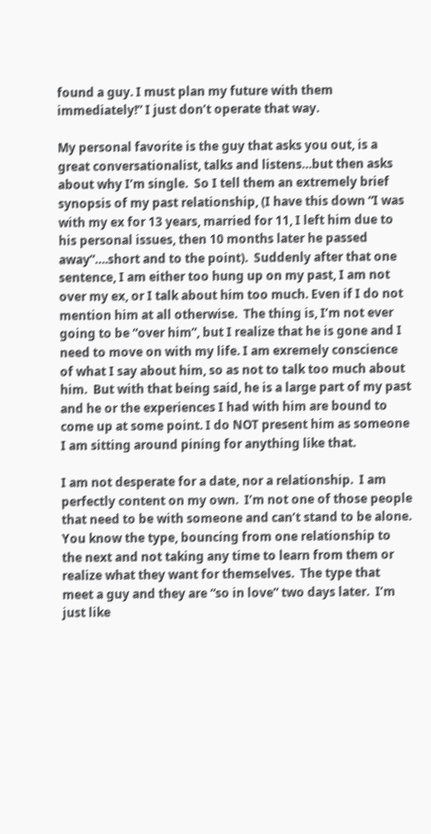found a guy. I must plan my future with them immediately!” I just don’t operate that way.

My personal favorite is the guy that asks you out, is a great conversationalist, talks and listens…but then asks about why I’m single.  So I tell them an extremely brief synopsis of my past relationship, (I have this down “I was with my ex for 13 years, married for 11, I left him due to his personal issues, then 10 months later he passed away”….short and to the point).  Suddenly after that one sentence, I am either too hung up on my past, I am not over my ex, or I talk about him too much. Even if I do not mention him at all otherwise.  The thing is, I’m not ever going to be “over him”, but I realize that he is gone and I need to move on with my life. I am exremely conscience of what I say about him, so as not to talk too much about him.  But with that being said, he is a large part of my past and he or the experiences I had with him are bound to come up at some point. I do NOT present him as someone I am sitting around pining for anything like that.

I am not desperate for a date, nor a relationship.  I am perfectly content on my own.  I’m not one of those people that need to be with someone and can’t stand to be alone. You know the type, bouncing from one relationship to the next and not taking any time to learn from them or realize what they want for themselves.  The type that meet a guy and they are “so in love” two days later.  I’m just like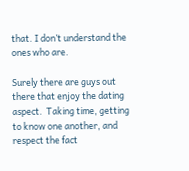that. I don’t understand the ones who are.

Surely there are guys out there that enjoy the dating aspect.  Taking time, getting to know one another, and respect the fact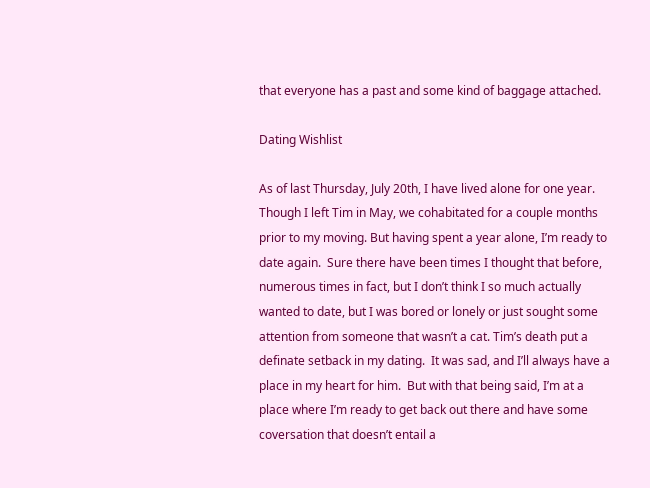that everyone has a past and some kind of baggage attached.

Dating Wishlist

As of last Thursday, July 20th, I have lived alone for one year. Though I left Tim in May, we cohabitated for a couple months prior to my moving. But having spent a year alone, I’m ready to date again.  Sure there have been times I thought that before, numerous times in fact, but I don’t think I so much actually wanted to date, but I was bored or lonely or just sought some attention from someone that wasn’t a cat. Tim’s death put a definate setback in my dating.  It was sad, and I’ll always have a place in my heart for him.  But with that being said, I’m at a place where I’m ready to get back out there and have some coversation that doesn’t entail a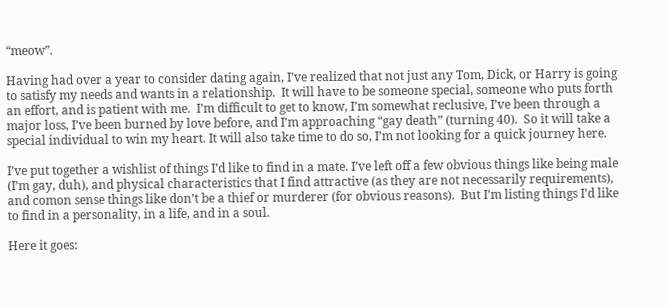“meow”.

Having had over a year to consider dating again, I’ve realized that not just any Tom, Dick, or Harry is going to satisfy my needs and wants in a relationship.  It will have to be someone special, someone who puts forth an effort, and is patient with me.  I’m difficult to get to know, I’m somewhat reclusive, I’ve been through a major loss, I’ve been burned by love before, and I’m approaching “gay death” (turning 40).  So it will take a special individual to win my heart. It will also take time to do so, I’m not looking for a quick journey here.

I’ve put together a wishlist of things I’d like to find in a mate. I’ve left off a few obvious things like being male (I’m gay, duh), and physical characteristics that I find attractive (as they are not necessarily requirements), and comon sense things like don’t be a thief or murderer (for obvious reasons).  But I’m listing things I’d like to find in a personality, in a life, and in a soul.

Here it goes: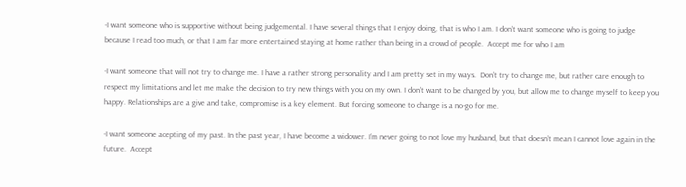-I want someone who is supportive without being judgemental. I have several things that I enjoy doing, that is who I am. I don’t want someone who is going to judge because I read too much, or that I am far more entertained staying at home rather than being in a crowd of people.  Accept me for who I am

-I want someone that will not try to change me. I have a rather strong personality and I am pretty set in my ways.  Don’t try to change me, but rather care enough to respect my limitations and let me make the decision to try new things with you on my own. I don’t want to be changed by you, but allow me to change myself to keep you happy. Relationships are a give and take, compromise is a key element. But forcing someone to change is a no-go for me.

-I want someone acepting of my past. In the past year, I have become a widower. I’m never going to not love my husband, but that doesn’t mean I cannot love again in the future.  Accept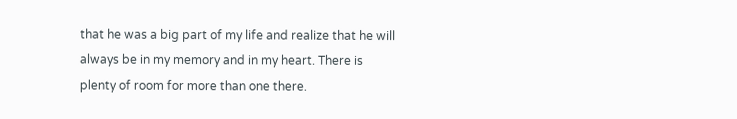that he was a big part of my life and realize that he will always be in my memory and in my heart. There is plenty of room for more than one there.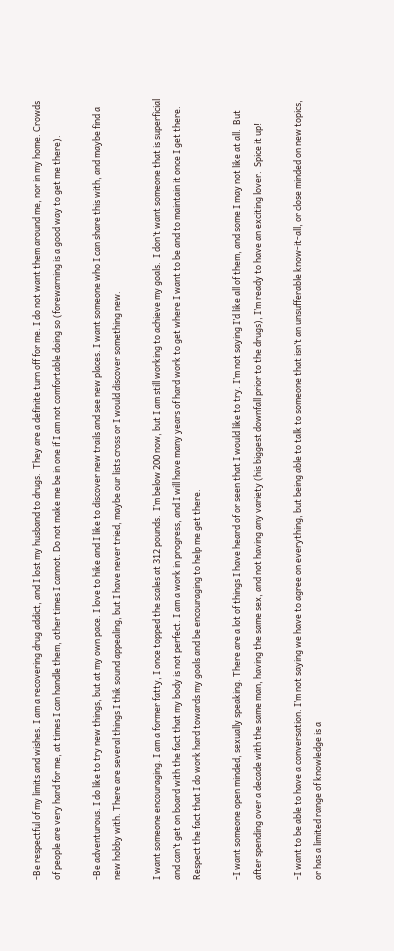-Be respectful of my limits and wishes. I am a recovering drug addict, and I lost my husband to drugs.  They are a definite turn off for me. I do not want them around me, nor in my home. Crowds of people are very hard for me, at times I can handle them, other times I cannot. Do not make me be in one if I am not comfortable doing so (forewarning is a good way to get me there).

-Be adventurous. I do like to try new things, but at my own pace. I love to hike and I like to discover new trails and see new places. I want someone who I can share this with, and maybe find a new hobby with. There are several things I thik sound appealing, but I have never tried, maybe our lists cross or I would discover something new.

I want someone encouraging. I am a former fatty, I once topped the scales at 312 pounds.  I’m below 200 now, but I am still working to achieve my goals.  I don’t want someone that is superficial and can’t get on board with the fact that my body is not perfect. I am a work in progress, and I will have many years of hard work to get where I want to be and to maintain it once I get there. Respect the fact that I do work hard towards my goals and be encouraging to help me get there.

-I want someone open minded, sexually speaking. There are a lot of things I have heard of or seen that I would like to try. I’m not saying I’d like all of them, and some I may not like at all.  But after spending over a decade with the same man, having the same sex, and not having any variety (his biggest downfall prior to the drugs), I’m ready to have an exciting lover.  Spice it up!

-I want to be able to have a conversation. I’m not saying we have to agree on everything, but being able to talk to someone that isn’t an unsufferable know-it-all, or close minded on new topics, or has a limited range of knowledge is a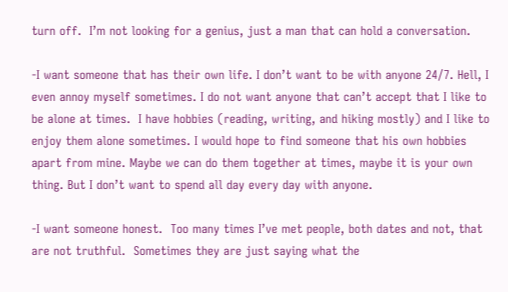turn off.  I’m not looking for a genius, just a man that can hold a conversation.

-I want someone that has their own life. I don’t want to be with anyone 24/7. Hell, I even annoy myself sometimes. I do not want anyone that can’t accept that I like to be alone at times.  I have hobbies (reading, writing, and hiking mostly) and I like to enjoy them alone sometimes. I would hope to find someone that his own hobbies apart from mine. Maybe we can do them together at times, maybe it is your own thing. But I don’t want to spend all day every day with anyone.

-I want someone honest.  Too many times I’ve met people, both dates and not, that are not truthful.  Sometimes they are just saying what the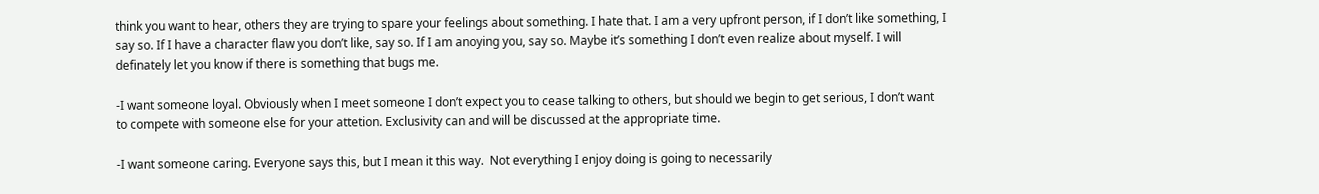think you want to hear, others they are trying to spare your feelings about something. I hate that. I am a very upfront person, if I don’t like something, I say so. If I have a character flaw you don’t like, say so. If I am anoying you, say so. Maybe it’s something I don’t even realize about myself. I will definately let you know if there is something that bugs me.

-I want someone loyal. Obviously when I meet someone I don’t expect you to cease talking to others, but should we begin to get serious, I don’t want to compete with someone else for your attetion. Exclusivity can and will be discussed at the appropriate time.

-I want someone caring. Everyone says this, but I mean it this way.  Not everything I enjoy doing is going to necessarily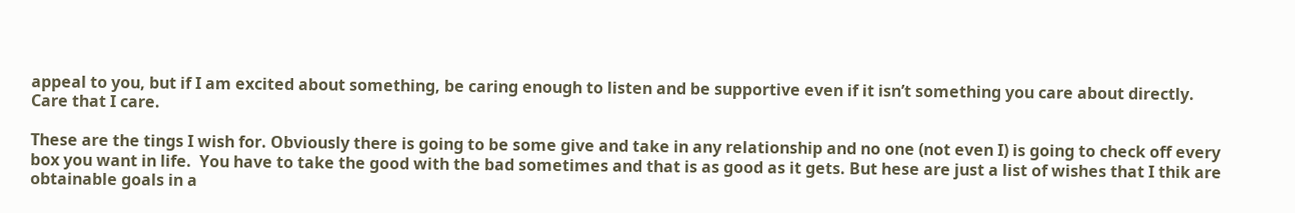appeal to you, but if I am excited about something, be caring enough to listen and be supportive even if it isn’t something you care about directly.  Care that I care.

These are the tings I wish for. Obviously there is going to be some give and take in any relationship and no one (not even I) is going to check off every box you want in life.  You have to take the good with the bad sometimes and that is as good as it gets. But hese are just a list of wishes that I thik are obtainable goals in a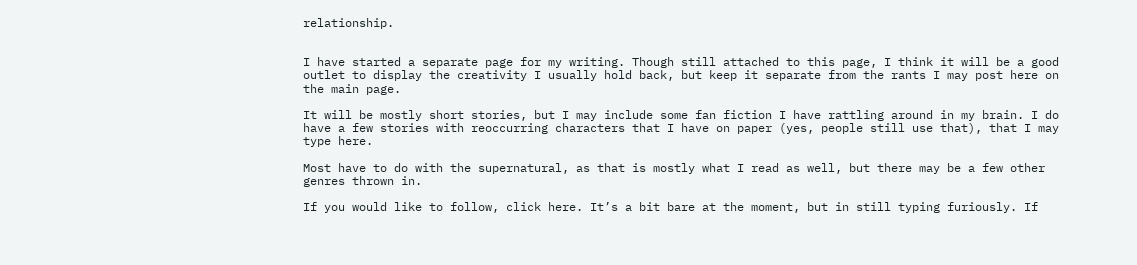relationship.


I have started a separate page for my writing. Though still attached to this page, I think it will be a good outlet to display the creativity I usually hold back, but keep it separate from the rants I may post here on the main page.

It will be mostly short stories, but I may include some fan fiction I have rattling around in my brain. I do have a few stories with reoccurring characters that I have on paper (yes, people still use that), that I may type here.

Most have to do with the supernatural, as that is mostly what I read as well, but there may be a few other genres thrown in.

If you would like to follow, click here. It’s a bit bare at the moment, but in still typing furiously. If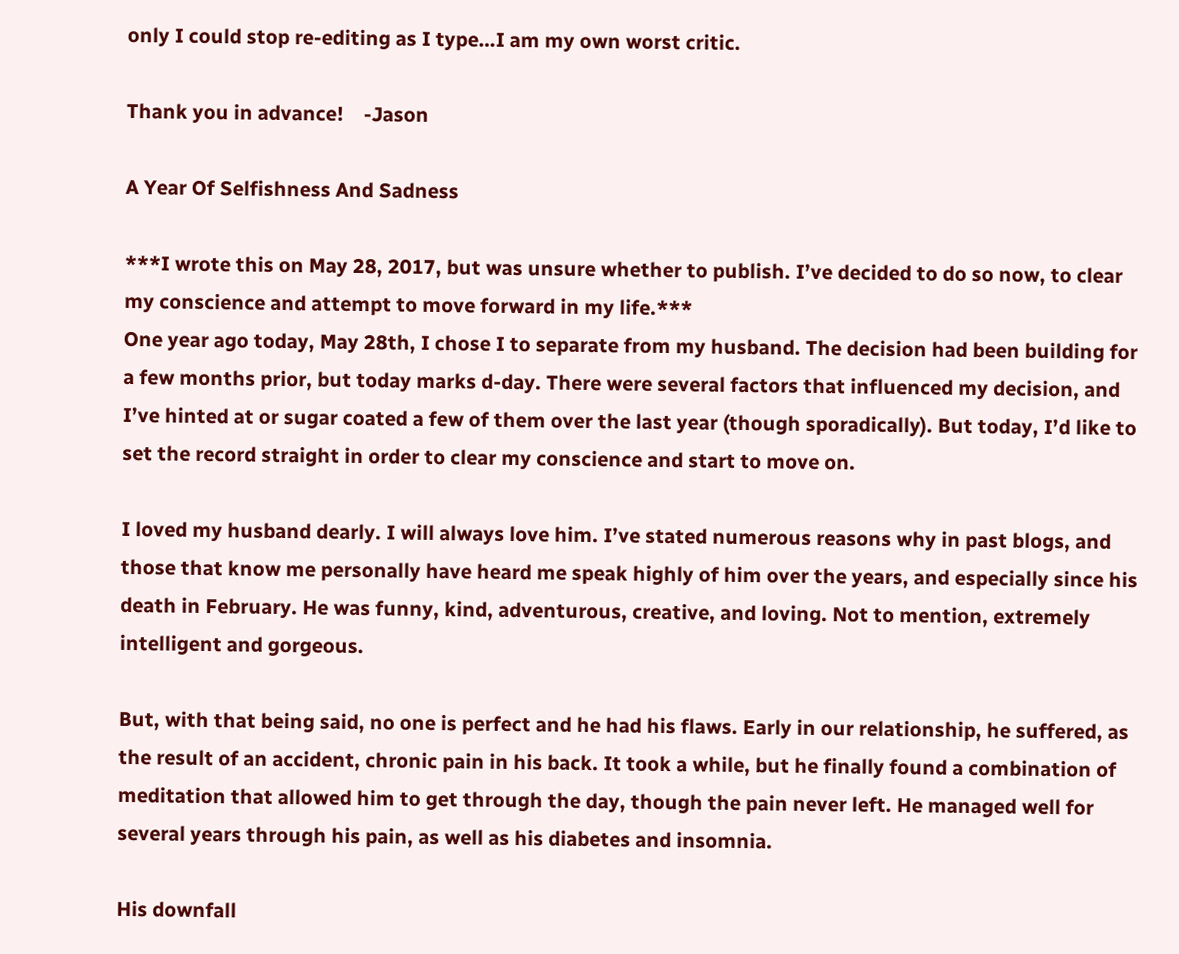only I could stop re-editing as I type…I am my own worst critic.

Thank you in advance!    -Jason

A Year Of Selfishness And Sadness

***I wrote this on May 28, 2017, but was unsure whether to publish. I’ve decided to do so now, to clear my conscience and attempt to move forward in my life.***
One year ago today, May 28th, I chose I to separate from my husband. The decision had been building for a few months prior, but today marks d-day. There were several factors that influenced my decision, and I’ve hinted at or sugar coated a few of them over the last year (though sporadically). But today, I’d like to set the record straight in order to clear my conscience and start to move on.

I loved my husband dearly. I will always love him. I’ve stated numerous reasons why in past blogs, and those that know me personally have heard me speak highly of him over the years, and especially since his death in February. He was funny, kind, adventurous, creative, and loving. Not to mention, extremely intelligent and gorgeous.

But, with that being said, no one is perfect and he had his flaws. Early in our relationship, he suffered, as the result of an accident, chronic pain in his back. It took a while, but he finally found a combination of meditation that allowed him to get through the day, though the pain never left. He managed well for several years through his pain, as well as his diabetes and insomnia.

His downfall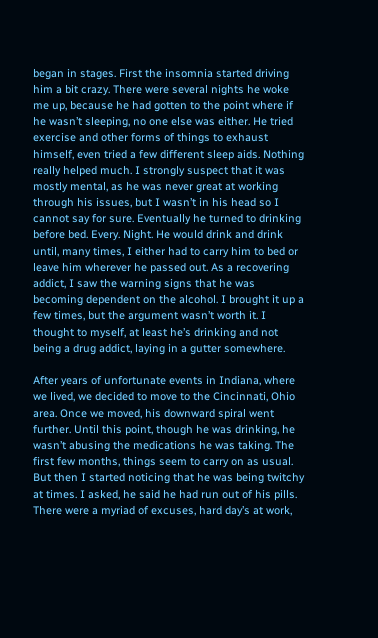began in stages. First the insomnia started driving him a bit crazy. There were several nights he woke me up, because he had gotten to the point where if he wasn’t sleeping, no one else was either. He tried exercise and other forms of things to exhaust himself, even tried a few different sleep aids. Nothing really helped much. I strongly suspect that it was mostly mental, as he was never great at working through his issues, but I wasn’t in his head so I cannot say for sure. Eventually he turned to drinking before bed. Every. Night. He would drink and drink until, many times, I either had to carry him to bed or leave him wherever he passed out. As a recovering addict, I saw the warning signs that he was becoming dependent on the alcohol. I brought it up a few times, but the argument wasn’t worth it. I thought to myself, at least he’s drinking and not being a drug addict, laying in a gutter somewhere.

After years of unfortunate events in Indiana, where we lived, we decided to move to the Cincinnati, Ohio area. Once we moved, his downward spiral went further. Until this point, though he was drinking, he wasn’t abusing the medications he was taking. The first few months, things seem to carry on as usual. But then I started noticing that he was being twitchy at times. I asked, he said he had run out of his pills. There were a myriad of excuses, hard day’s at work,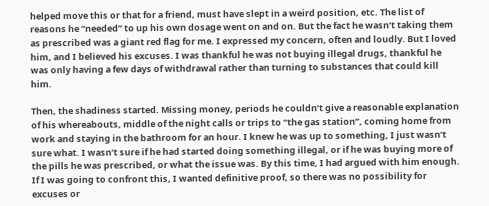helped move this or that for a friend, must have slept in a weird position, etc. The list of reasons he “needed” to up his own dosage went on and on. But the fact he wasn’t taking them as prescribed was a giant red flag for me. I expressed my concern, often and loudly. But I loved him, and I believed his excuses. I was thankful he was not buying illegal drugs, thankful he was only having a few days of withdrawal rather than turning to substances that could kill him.

Then, the shadiness started. Missing money, periods he couldn’t give a reasonable explanation of his whereabouts, middle of the night calls or trips to “the gas station”, coming home from work and staying in the bathroom for an hour. I knew he was up to something, I just wasn’t sure what. I wasn’t sure if he had started doing something illegal, or if he was buying more of the pills he was prescribed, or what the issue was. By this time, I had argued with him enough. If I was going to confront this, I wanted definitive proof, so there was no possibility for excuses or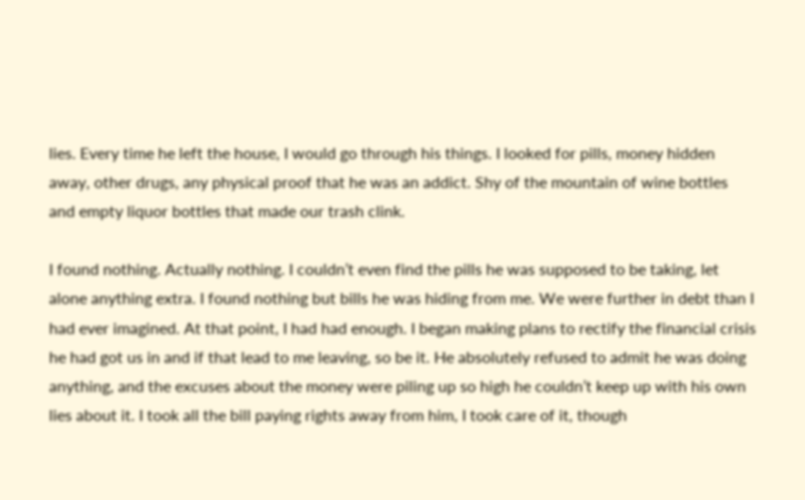lies. Every time he left the house, I would go through his things. I looked for pills, money hidden away, other drugs, any physical proof that he was an addict. Shy of the mountain of wine bottles and empty liquor bottles that made our trash clink.

I found nothing. Actually nothing. I couldn’t even find the pills he was supposed to be taking, let alone anything extra. I found nothing but bills he was hiding from me. We were further in debt than I had ever imagined. At that point, I had had enough. I began making plans to rectify the financial crisis he had got us in and if that lead to me leaving, so be it. He absolutely refused to admit he was doing anything, and the excuses about the money were piling up so high he couldn’t keep up with his own lies about it. I took all the bill paying rights away from him, I took care of it, though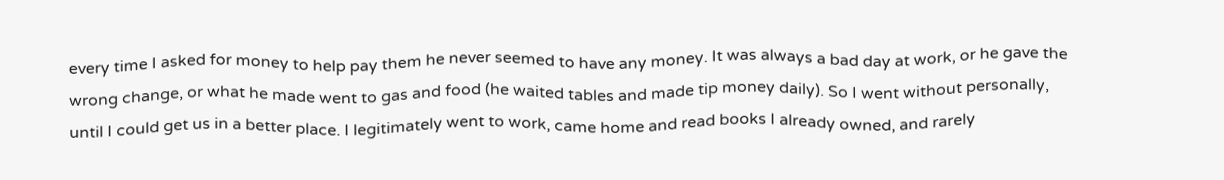every time I asked for money to help pay them he never seemed to have any money. It was always a bad day at work, or he gave the wrong change, or what he made went to gas and food (he waited tables and made tip money daily). So I went without personally, until I could get us in a better place. I legitimately went to work, came home and read books I already owned, and rarely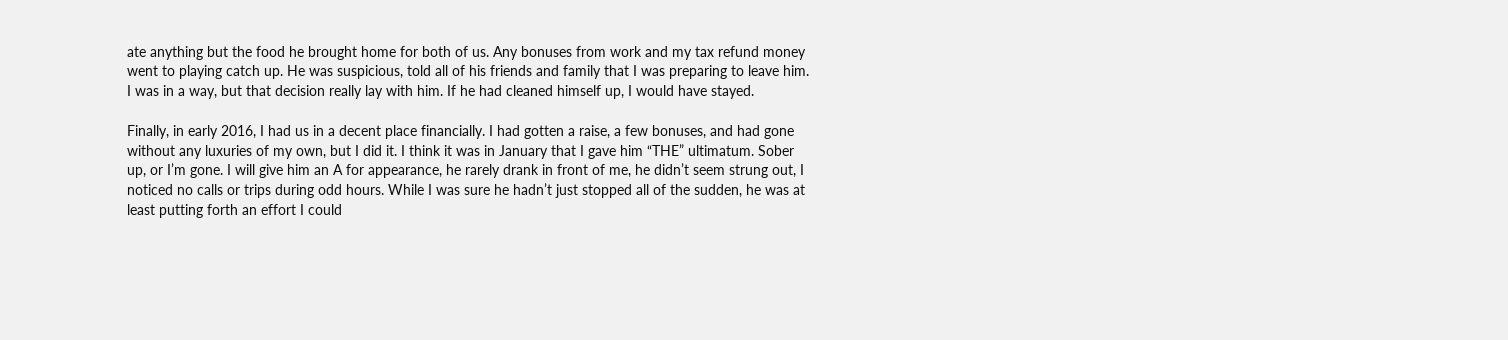ate anything but the food he brought home for both of us. Any bonuses from work and my tax refund money went to playing catch up. He was suspicious, told all of his friends and family that I was preparing to leave him. I was in a way, but that decision really lay with him. If he had cleaned himself up, I would have stayed.

Finally, in early 2016, I had us in a decent place financially. I had gotten a raise, a few bonuses, and had gone without any luxuries of my own, but I did it. I think it was in January that I gave him “THE” ultimatum. Sober up, or I’m gone. I will give him an A for appearance, he rarely drank in front of me, he didn’t seem strung out, I noticed no calls or trips during odd hours. While I was sure he hadn’t just stopped all of the sudden, he was at least putting forth an effort I could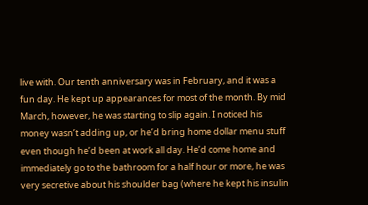live with. Our tenth anniversary was in February, and it was a fun day. He kept up appearances for most of the month. By mid March, however, he was starting to slip again. I noticed his money wasn’t adding up, or he’d bring home dollar menu stuff even though he’d been at work all day. He’d come home and immediately go to the bathroom for a half hour or more, he was very secretive about his shoulder bag (where he kept his insulin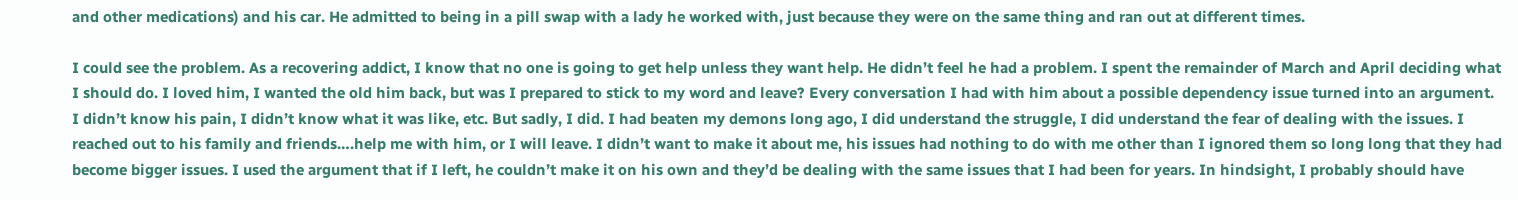and other medications) and his car. He admitted to being in a pill swap with a lady he worked with, just because they were on the same thing and ran out at different times.

I could see the problem. As a recovering addict, I know that no one is going to get help unless they want help. He didn’t feel he had a problem. I spent the remainder of March and April deciding what I should do. I loved him, I wanted the old him back, but was I prepared to stick to my word and leave? Every conversation I had with him about a possible dependency issue turned into an argument. I didn’t know his pain, I didn’t know what it was like, etc. But sadly, I did. I had beaten my demons long ago, I did understand the struggle, I did understand the fear of dealing with the issues. I reached out to his family and friends….help me with him, or I will leave. I didn’t want to make it about me, his issues had nothing to do with me other than I ignored them so long long that they had become bigger issues. I used the argument that if I left, he couldn’t make it on his own and they’d be dealing with the same issues that I had been for years. In hindsight, I probably should have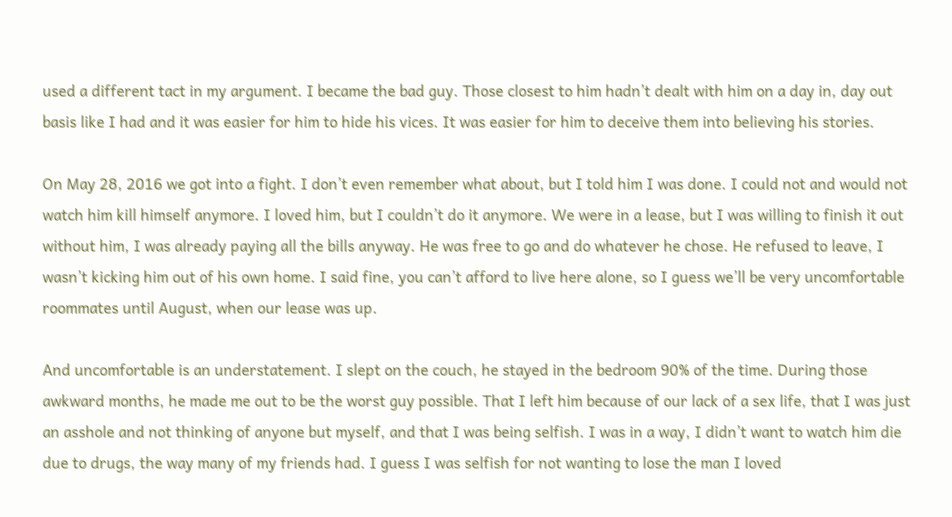used a different tact in my argument. I became the bad guy. Those closest to him hadn’t dealt with him on a day in, day out basis like I had and it was easier for him to hide his vices. It was easier for him to deceive them into believing his stories.

On May 28, 2016 we got into a fight. I don’t even remember what about, but I told him I was done. I could not and would not watch him kill himself anymore. I loved him, but I couldn’t do it anymore. We were in a lease, but I was willing to finish it out without him, I was already paying all the bills anyway. He was free to go and do whatever he chose. He refused to leave, I wasn’t kicking him out of his own home. I said fine, you can’t afford to live here alone, so I guess we’ll be very uncomfortable roommates until August, when our lease was up.

And uncomfortable is an understatement. I slept on the couch, he stayed in the bedroom 90% of the time. During those awkward months, he made me out to be the worst guy possible. That I left him because of our lack of a sex life, that I was just an asshole and not thinking of anyone but myself, and that I was being selfish. I was in a way, I didn’t want to watch him die due to drugs, the way many of my friends had. I guess I was selfish for not wanting to lose the man I loved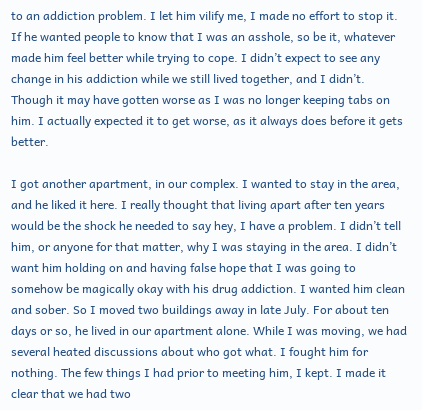to an addiction problem. I let him vilify me, I made no effort to stop it. If he wanted people to know that I was an asshole, so be it, whatever made him feel better while trying to cope. I didn’t expect to see any change in his addiction while we still lived together, and I didn’t. Though it may have gotten worse as I was no longer keeping tabs on him. I actually expected it to get worse, as it always does before it gets better.

I got another apartment, in our complex. I wanted to stay in the area, and he liked it here. I really thought that living apart after ten years would be the shock he needed to say hey, I have a problem. I didn’t tell him, or anyone for that matter, why I was staying in the area. I didn’t want him holding on and having false hope that I was going to somehow be magically okay with his drug addiction. I wanted him clean and sober. So I moved two buildings away in late July. For about ten days or so, he lived in our apartment alone. While I was moving, we had several heated discussions about who got what. I fought him for nothing. The few things I had prior to meeting him, I kept. I made it clear that we had two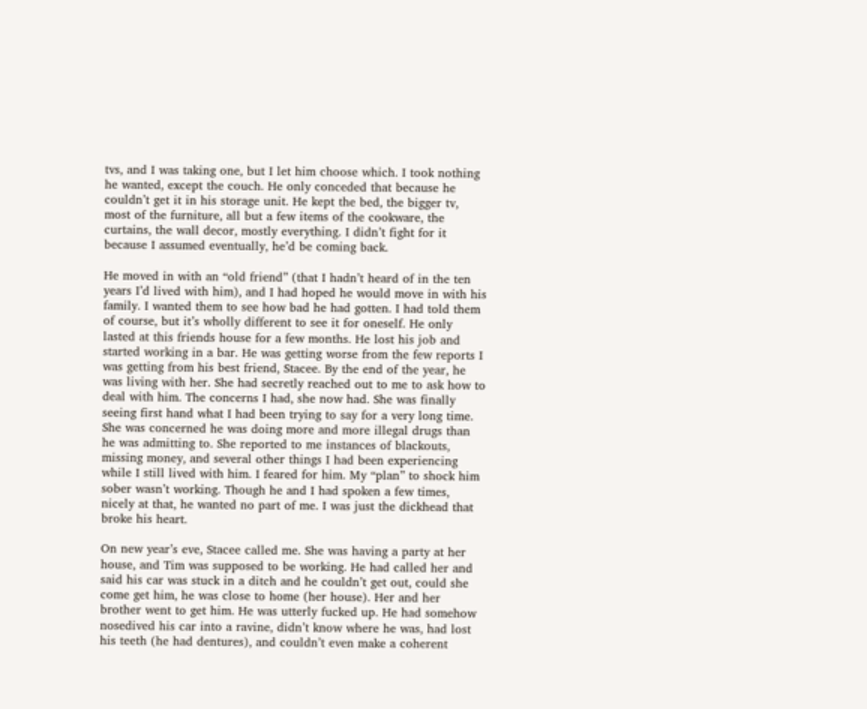tvs, and I was taking one, but I let him choose which. I took nothing he wanted, except the couch. He only conceded that because he couldn’t get it in his storage unit. He kept the bed, the bigger tv, most of the furniture, all but a few items of the cookware, the curtains, the wall decor, mostly everything. I didn’t fight for it because I assumed eventually, he’d be coming back.

He moved in with an “old friend” (that I hadn’t heard of in the ten years I’d lived with him), and I had hoped he would move in with his family. I wanted them to see how bad he had gotten. I had told them of course, but it’s wholly different to see it for oneself. He only lasted at this friends house for a few months. He lost his job and started working in a bar. He was getting worse from the few reports I was getting from his best friend, Stacee. By the end of the year, he was living with her. She had secretly reached out to me to ask how to deal with him. The concerns I had, she now had. She was finally seeing first hand what I had been trying to say for a very long time. She was concerned he was doing more and more illegal drugs than he was admitting to. She reported to me instances of blackouts, missing money, and several other things I had been experiencing while I still lived with him. I feared for him. My “plan” to shock him sober wasn’t working. Though he and I had spoken a few times, nicely at that, he wanted no part of me. I was just the dickhead that broke his heart.

On new year’s eve, Stacee called me. She was having a party at her house, and Tim was supposed to be working. He had called her and said his car was stuck in a ditch and he couldn’t get out, could she come get him, he was close to home (her house). Her and her brother went to get him. He was utterly fucked up. He had somehow nosedived his car into a ravine, didn’t know where he was, had lost his teeth (he had dentures), and couldn’t even make a coherent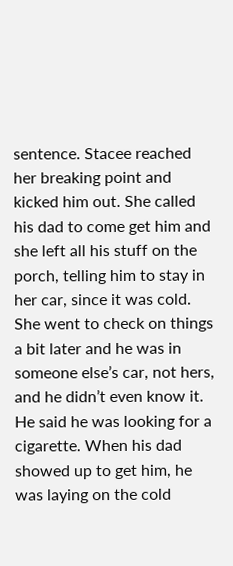sentence. Stacee reached her breaking point and kicked him out. She called his dad to come get him and she left all his stuff on the porch, telling him to stay in her car, since it was cold. She went to check on things a bit later and he was in someone else’s car, not hers, and he didn’t even know it. He said he was looking for a cigarette. When his dad showed up to get him, he was laying on the cold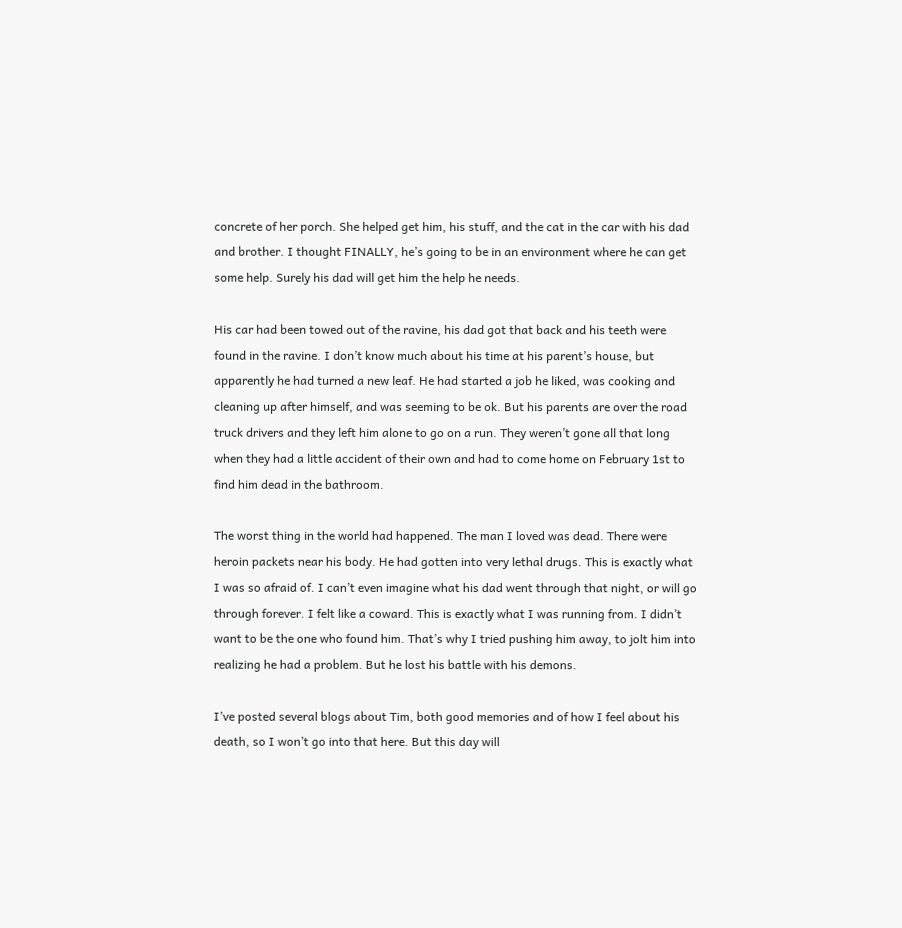concrete of her porch. She helped get him, his stuff, and the cat in the car with his dad and brother. I thought FINALLY, he’s going to be in an environment where he can get some help. Surely his dad will get him the help he needs.

His car had been towed out of the ravine, his dad got that back and his teeth were found in the ravine. I don’t know much about his time at his parent’s house, but apparently he had turned a new leaf. He had started a job he liked, was cooking and cleaning up after himself, and was seeming to be ok. But his parents are over the road truck drivers and they left him alone to go on a run. They weren’t gone all that long when they had a little accident of their own and had to come home on February 1st to find him dead in the bathroom.

The worst thing in the world had happened. The man I loved was dead. There were heroin packets near his body. He had gotten into very lethal drugs. This is exactly what I was so afraid of. I can’t even imagine what his dad went through that night, or will go through forever. I felt like a coward. This is exactly what I was running from. I didn’t want to be the one who found him. That’s why I tried pushing him away, to jolt him into realizing he had a problem. But he lost his battle with his demons.

I’ve posted several blogs about Tim, both good memories and of how I feel about his death, so I won’t go into that here. But this day will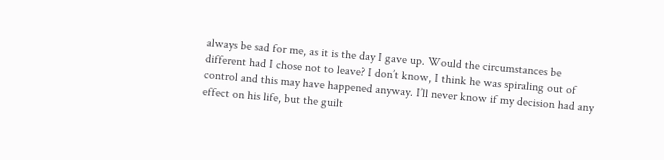always be sad for me, as it is the day I gave up. Would the circumstances be different had I chose not to leave? I don’t know, I think he was spiraling out of control and this may have happened anyway. I’ll never know if my decision had any effect on his life, but the guilt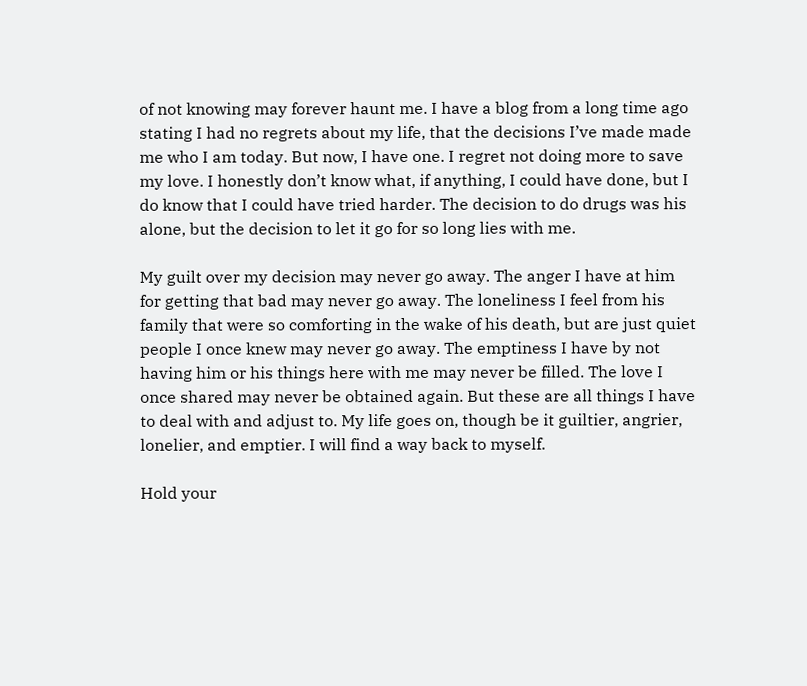of not knowing may forever haunt me. I have a blog from a long time ago stating I had no regrets about my life, that the decisions I’ve made made me who I am today. But now, I have one. I regret not doing more to save my love. I honestly don’t know what, if anything, I could have done, but I do know that I could have tried harder. The decision to do drugs was his alone, but the decision to let it go for so long lies with me.

My guilt over my decision may never go away. The anger I have at him for getting that bad may never go away. The loneliness I feel from his family that were so comforting in the wake of his death, but are just quiet people I once knew may never go away. The emptiness I have by not having him or his things here with me may never be filled. The love I once shared may never be obtained again. But these are all things I have to deal with and adjust to. My life goes on, though be it guiltier, angrier, lonelier, and emptier. I will find a way back to myself.

Hold your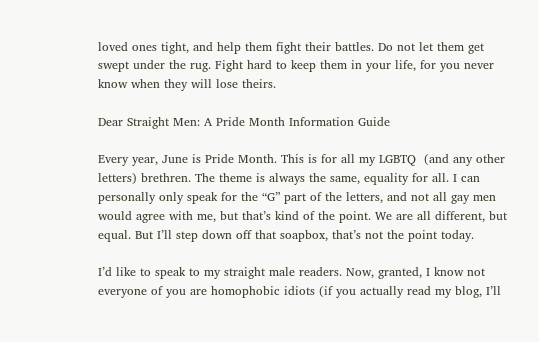loved ones tight, and help them fight their battles. Do not let them get swept under the rug. Fight hard to keep them in your life, for you never know when they will lose theirs.

Dear Straight Men: A Pride Month Information Guide

Every year, June is Pride Month. This is for all my LGBTQ  (and any other letters) brethren. The theme is always the same, equality for all. I can personally only speak for the “G” part of the letters, and not all gay men would agree with me, but that’s kind of the point. We are all different, but equal. But I’ll step down off that soapbox, that’s not the point today.

I’d like to speak to my straight male readers. Now, granted, I know not everyone of you are homophobic idiots (if you actually read my blog, I’ll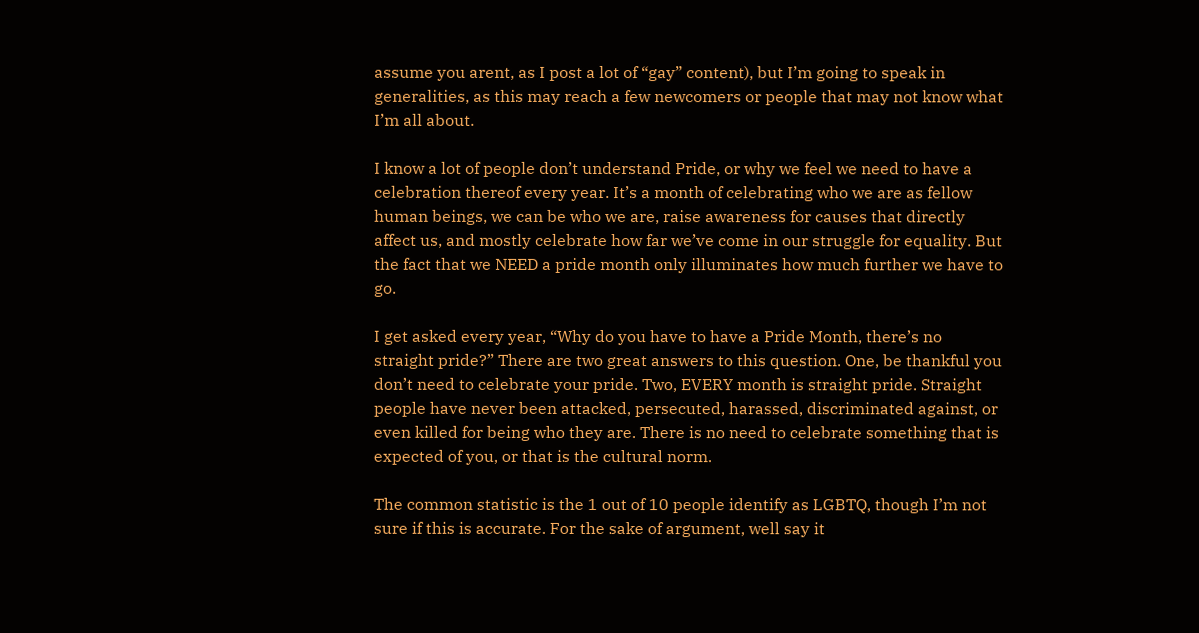assume you arent, as I post a lot of “gay” content), but I’m going to speak in generalities, as this may reach a few newcomers or people that may not know what I’m all about.

I know a lot of people don’t understand Pride, or why we feel we need to have a celebration thereof every year. It’s a month of celebrating who we are as fellow human beings, we can be who we are, raise awareness for causes that directly affect us, and mostly celebrate how far we’ve come in our struggle for equality. But the fact that we NEED a pride month only illuminates how much further we have to go.

I get asked every year, “Why do you have to have a Pride Month, there’s no straight pride?” There are two great answers to this question. One, be thankful you don’t need to celebrate your pride. Two, EVERY month is straight pride. Straight people have never been attacked, persecuted, harassed, discriminated against, or even killed for being who they are. There is no need to celebrate something that is expected of you, or that is the cultural norm.

The common statistic is the 1 out of 10 people identify as LGBTQ, though I’m not sure if this is accurate. For the sake of argument, well say it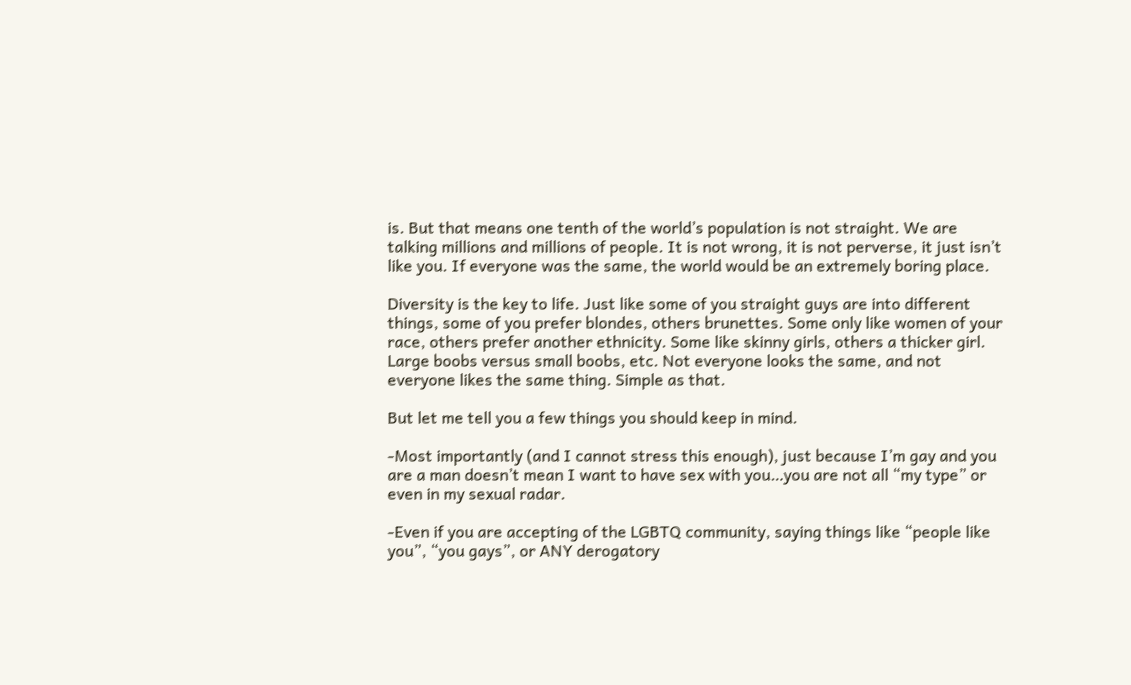is. But that means one tenth of the world’s population is not straight. We are talking millions and millions of people. It is not wrong, it is not perverse, it just isn’t like you. If everyone was the same, the world would be an extremely boring place.

Diversity is the key to life. Just like some of you straight guys are into different things, some of you prefer blondes, others brunettes. Some only like women of your race, others prefer another ethnicity. Some like skinny girls, others a thicker girl. Large boobs versus small boobs, etc. Not everyone looks the same, and not everyone likes the same thing. Simple as that.

But let me tell you a few things you should keep in mind.

-Most importantly (and I cannot stress this enough), just because I’m gay and you are a man doesn’t mean I want to have sex with you…you are not all “my type” or even in my sexual radar.

-Even if you are accepting of the LGBTQ community, saying things like “people like you”, “you gays”, or ANY derogatory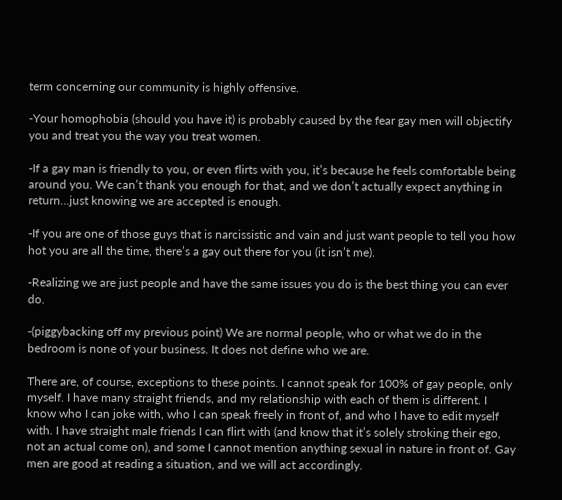term concerning our community is highly offensive.

-Your homophobia (should you have it) is probably caused by the fear gay men will objectify you and treat you the way you treat women.

-If a gay man is friendly to you, or even flirts with you, it’s because he feels comfortable being around you. We can’t thank you enough for that, and we don’t actually expect anything in return…just knowing we are accepted is enough.

-If you are one of those guys that is narcissistic and vain and just want people to tell you how hot you are all the time, there’s a gay out there for you (it isn’t me).

-Realizing we are just people and have the same issues you do is the best thing you can ever do.

-(piggybacking off my previous point) We are normal people, who or what we do in the bedroom is none of your business. It does not define who we are.

There are, of course, exceptions to these points. I cannot speak for 100% of gay people, only myself. I have many straight friends, and my relationship with each of them is different. I know who I can joke with, who I can speak freely in front of, and who I have to edit myself with. I have straight male friends I can flirt with (and know that it’s solely stroking their ego, not an actual come on), and some I cannot mention anything sexual in nature in front of. Gay men are good at reading a situation, and we will act accordingly.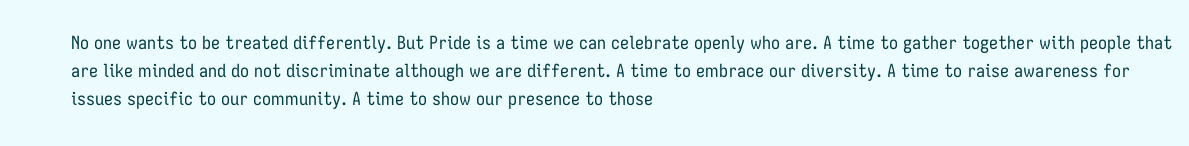No one wants to be treated differently. But Pride is a time we can celebrate openly who are. A time to gather together with people that are like minded and do not discriminate although we are different. A time to embrace our diversity. A time to raise awareness for issues specific to our community. A time to show our presence to those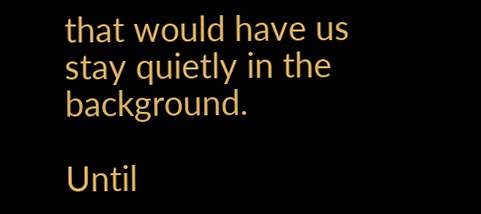that would have us stay quietly in the background.

Until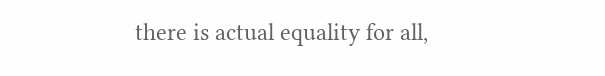there is actual equality for all,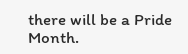there will be a Pride Month.